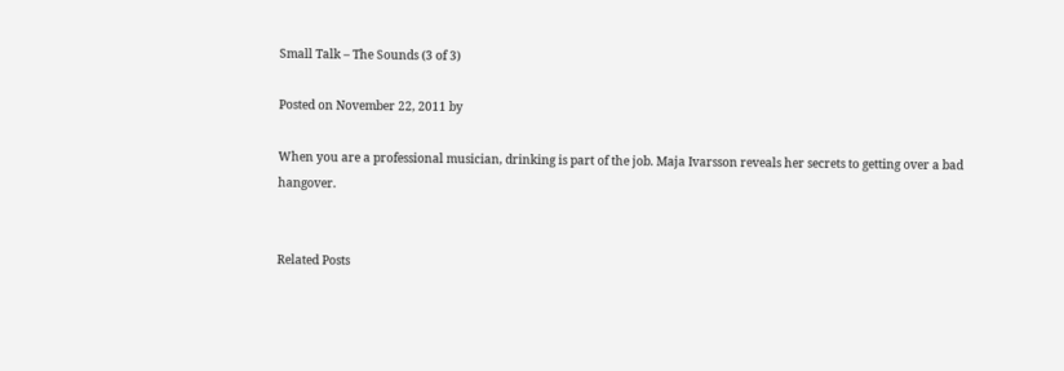Small Talk – The Sounds (3 of 3)

Posted on November 22, 2011 by

When you are a professional musician, drinking is part of the job. Maja Ivarsson reveals her secrets to getting over a bad hangover.


Related Posts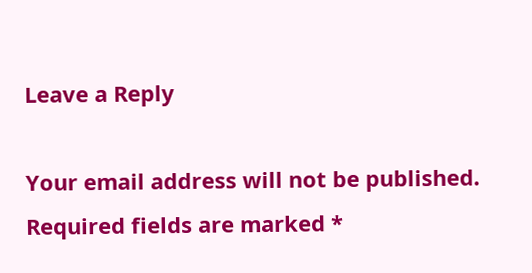Leave a Reply

Your email address will not be published. Required fields are marked *